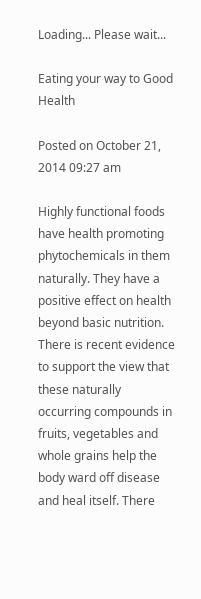Loading... Please wait...

Eating your way to Good Health

Posted on October 21, 2014 09:27 am

Highly functional foods have health promoting phytochemicals in them naturally. They have a positive effect on health beyond basic nutrition. There is recent evidence to support the view that these naturally occurring compounds in fruits, vegetables and whole grains help the body ward off disease and heal itself. There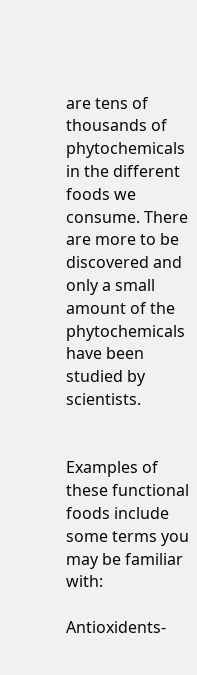are tens of thousands of phytochemicals in the different foods we consume. There are more to be discovered and only a small amount of the phytochemicals have been studied by scientists.


Examples of these functional foods include some terms you may be familiar with:

Antioxidents-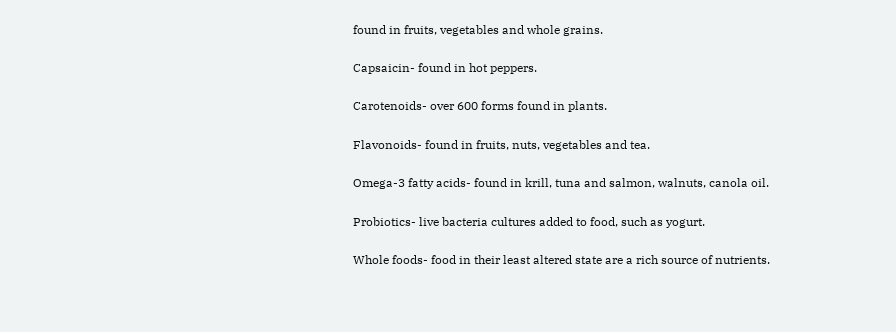found in fruits, vegetables and whole grains.

Capsaicin- found in hot peppers.

Carotenoids- over 600 forms found in plants.

Flavonoids- found in fruits, nuts, vegetables and tea.

Omega-3 fatty acids- found in krill, tuna and salmon, walnuts, canola oil.

Probiotics- live bacteria cultures added to food, such as yogurt.

Whole foods- food in their least altered state are a rich source of nutrients.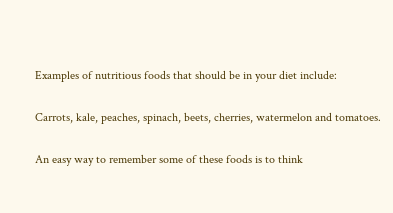Examples of nutritious foods that should be in your diet include:

Carrots, kale, peaches, spinach, beets, cherries, watermelon and tomatoes.

An easy way to remember some of these foods is to think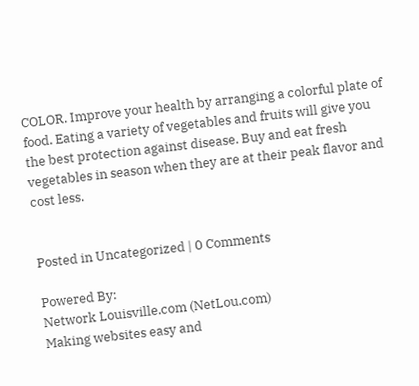COLOR. Improve your health by arranging a colorful plate of food. Eating a variety of vegetables and fruits will give you the best protection against disease. Buy and eat fresh vegetables in season when they are at their peak flavor and cost less.


Posted in Uncategorized | 0 Comments

Powered By:
Network Louisville.com (NetLou.com)
Making websites easy and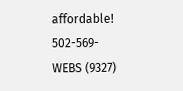affordable!
502-569-WEBS (9327)